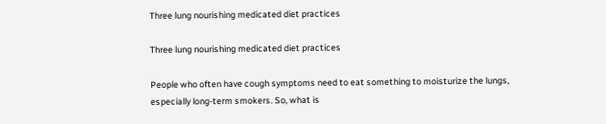Three lung nourishing medicated diet practices

Three lung nourishing medicated diet practices

People who often have cough symptoms need to eat something to moisturize the lungs, especially long-term smokers. So, what is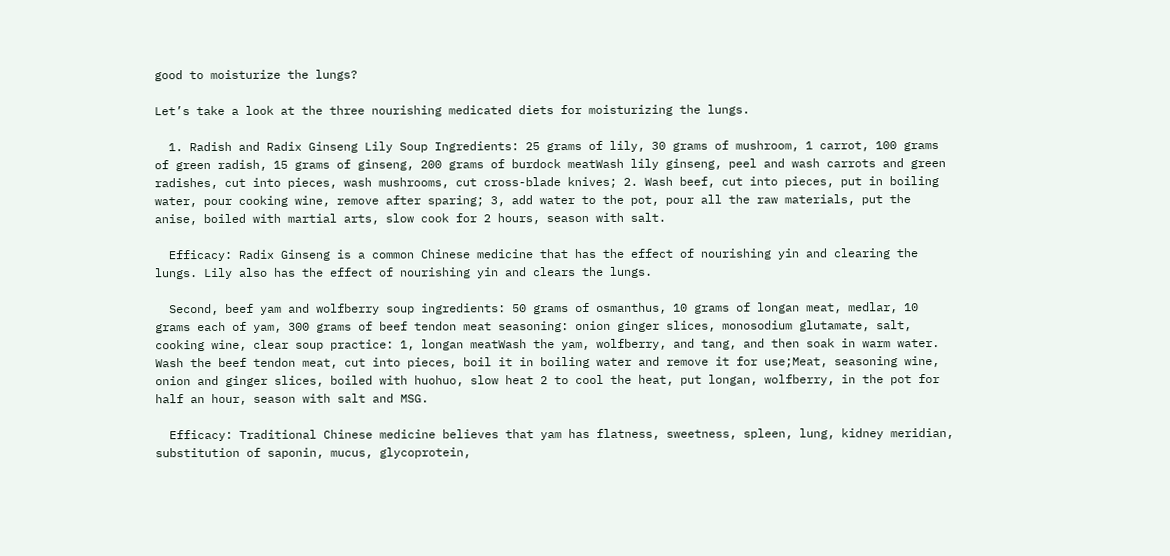good to moisturize the lungs?

Let’s take a look at the three nourishing medicated diets for moisturizing the lungs.

  1. Radish and Radix Ginseng Lily Soup Ingredients: 25 grams of lily, 30 grams of mushroom, 1 carrot, 100 grams of green radish, 15 grams of ginseng, 200 grams of burdock meatWash lily ginseng, peel and wash carrots and green radishes, cut into pieces, wash mushrooms, cut cross-blade knives; 2. Wash beef, cut into pieces, put in boiling water, pour cooking wine, remove after sparing; 3, add water to the pot, pour all the raw materials, put the anise, boiled with martial arts, slow cook for 2 hours, season with salt.

  Efficacy: Radix Ginseng is a common Chinese medicine that has the effect of nourishing yin and clearing the lungs. Lily also has the effect of nourishing yin and clears the lungs.

  Second, beef yam and wolfberry soup ingredients: 50 grams of osmanthus, 10 grams of longan meat, medlar, 10 grams each of yam, 300 grams of beef tendon meat seasoning: onion ginger slices, monosodium glutamate, salt, cooking wine, clear soup practice: 1, longan meatWash the yam, wolfberry, and tang, and then soak in warm water. Wash the beef tendon meat, cut into pieces, boil it in boiling water and remove it for use;Meat, seasoning wine, onion and ginger slices, boiled with huohuo, slow heat 2 to cool the heat, put longan, wolfberry, in the pot for half an hour, season with salt and MSG.

  Efficacy: Traditional Chinese medicine believes that yam has flatness, sweetness, spleen, lung, kidney meridian, substitution of saponin, mucus, glycoprotein,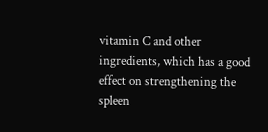vitamin C and other ingredients, which has a good effect on strengthening the spleen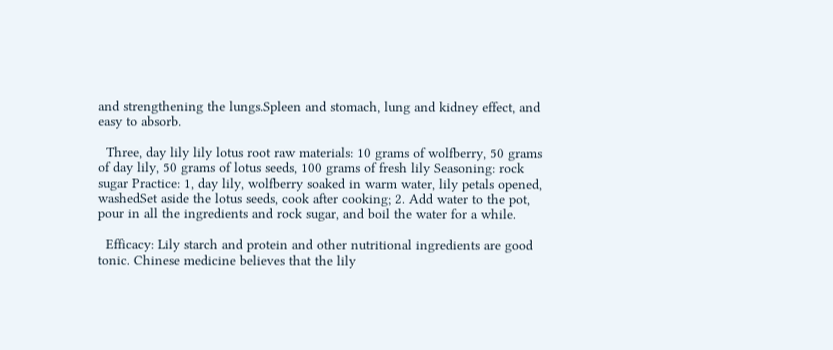and strengthening the lungs.Spleen and stomach, lung and kidney effect, and easy to absorb.

  Three, day lily lily lotus root raw materials: 10 grams of wolfberry, 50 grams of day lily, 50 grams of lotus seeds, 100 grams of fresh lily Seasoning: rock sugar Practice: 1, day lily, wolfberry soaked in warm water, lily petals opened, washedSet aside the lotus seeds, cook after cooking; 2. Add water to the pot, pour in all the ingredients and rock sugar, and boil the water for a while.

  Efficacy: Lily starch and protein and other nutritional ingredients are good tonic. Chinese medicine believes that the lily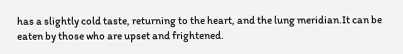has a slightly cold taste, returning to the heart, and the lung meridian.It can be eaten by those who are upset and frightened.